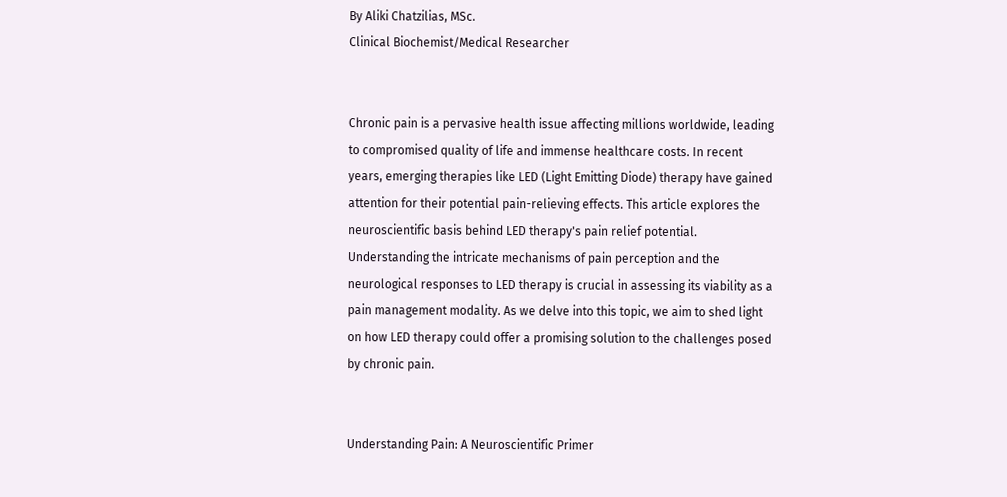By Aliki Chatzilias, MSc.
Clinical Biochemist/Medical Researcher


Chronic pain is a pervasive health issue affecting millions worldwide, leading to compromised quality of life and immense healthcare costs. In recent years, emerging therapies like LED (Light Emitting Diode) therapy have gained attention for their potential pain-relieving effects. This article explores the neuroscientific basis behind LED therapy's pain relief potential. Understanding the intricate mechanisms of pain perception and the neurological responses to LED therapy is crucial in assessing its viability as a pain management modality. As we delve into this topic, we aim to shed light on how LED therapy could offer a promising solution to the challenges posed by chronic pain.


Understanding Pain: A Neuroscientific Primer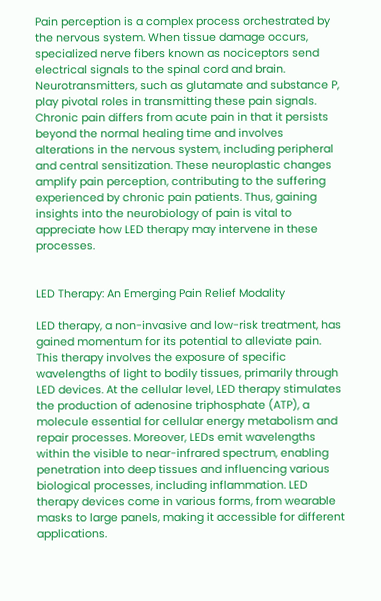Pain perception is a complex process orchestrated by the nervous system. When tissue damage occurs, specialized nerve fibers known as nociceptors send electrical signals to the spinal cord and brain. Neurotransmitters, such as glutamate and substance P, play pivotal roles in transmitting these pain signals. Chronic pain differs from acute pain in that it persists beyond the normal healing time and involves alterations in the nervous system, including peripheral and central sensitization. These neuroplastic changes amplify pain perception, contributing to the suffering experienced by chronic pain patients. Thus, gaining insights into the neurobiology of pain is vital to appreciate how LED therapy may intervene in these processes.


LED Therapy: An Emerging Pain Relief Modality

LED therapy, a non-invasive and low-risk treatment, has gained momentum for its potential to alleviate pain. This therapy involves the exposure of specific wavelengths of light to bodily tissues, primarily through LED devices. At the cellular level, LED therapy stimulates the production of adenosine triphosphate (ATP), a molecule essential for cellular energy metabolism and repair processes. Moreover, LEDs emit wavelengths within the visible to near-infrared spectrum, enabling penetration into deep tissues and influencing various biological processes, including inflammation. LED therapy devices come in various forms, from wearable masks to large panels, making it accessible for different applications.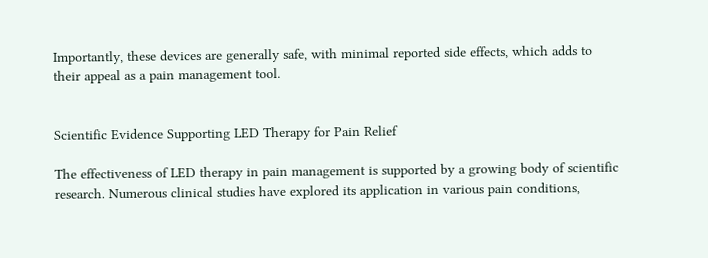Importantly, these devices are generally safe, with minimal reported side effects, which adds to their appeal as a pain management tool.


Scientific Evidence Supporting LED Therapy for Pain Relief

The effectiveness of LED therapy in pain management is supported by a growing body of scientific research. Numerous clinical studies have explored its application in various pain conditions,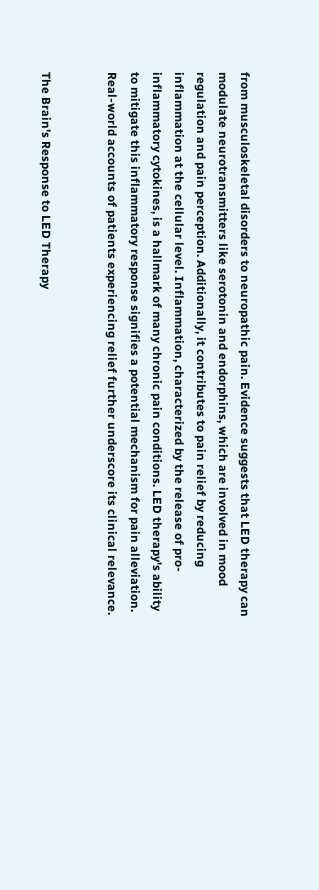from musculoskeletal disorders to neuropathic pain. Evidence suggests that LED therapy can modulate neurotransmitters like serotonin and endorphins, which are involved in mood regulation and pain perception. Additionally, it contributes to pain relief by reducing inflammation at the cellular level. Inflammation, characterized by the release of pro-inflammatory cytokines, is a hallmark of many chronic pain conditions. LED therapy's ability to mitigate this inflammatory response signifies a potential mechanism for pain alleviation. Real-world accounts of patients experiencing relief further underscore its clinical relevance.


The Brain's Response to LED Therapy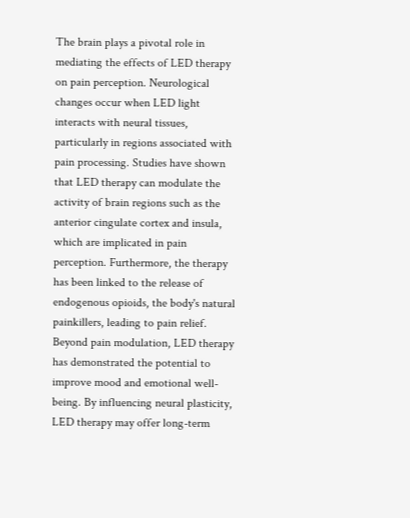The brain plays a pivotal role in mediating the effects of LED therapy on pain perception. Neurological changes occur when LED light interacts with neural tissues, particularly in regions associated with pain processing. Studies have shown that LED therapy can modulate the activity of brain regions such as the anterior cingulate cortex and insula, which are implicated in pain perception. Furthermore, the therapy has been linked to the release of endogenous opioids, the body's natural painkillers, leading to pain relief. Beyond pain modulation, LED therapy has demonstrated the potential to improve mood and emotional well-being. By influencing neural plasticity, LED therapy may offer long-term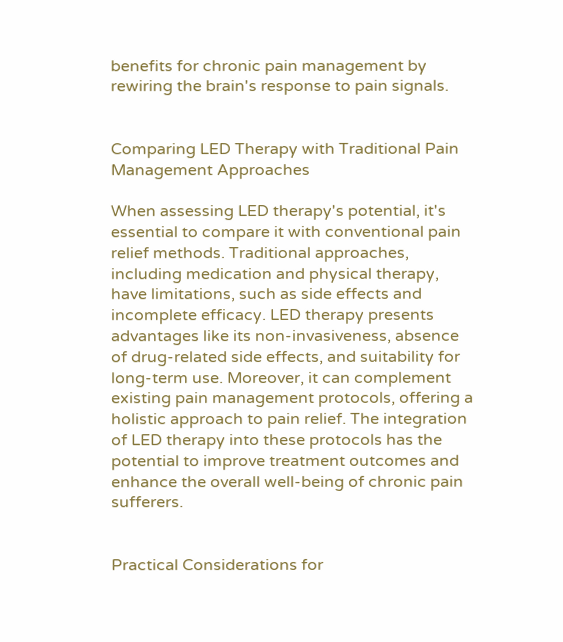benefits for chronic pain management by rewiring the brain's response to pain signals.


Comparing LED Therapy with Traditional Pain Management Approaches

When assessing LED therapy's potential, it's essential to compare it with conventional pain relief methods. Traditional approaches, including medication and physical therapy, have limitations, such as side effects and incomplete efficacy. LED therapy presents advantages like its non-invasiveness, absence of drug-related side effects, and suitability for long-term use. Moreover, it can complement existing pain management protocols, offering a holistic approach to pain relief. The integration of LED therapy into these protocols has the potential to improve treatment outcomes and enhance the overall well-being of chronic pain sufferers.


Practical Considerations for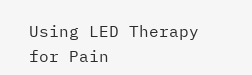Using LED Therapy for Pain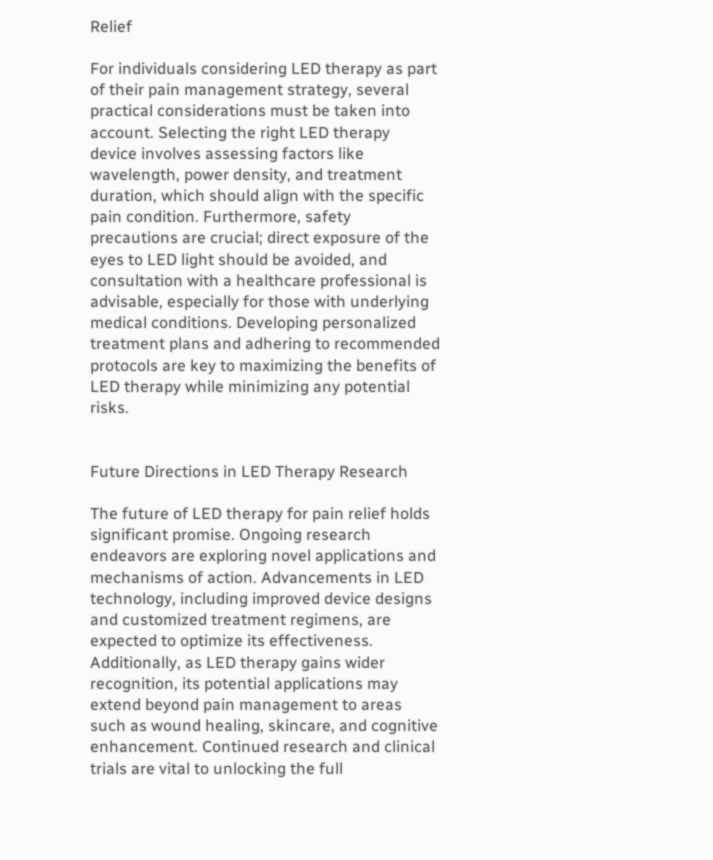Relief

For individuals considering LED therapy as part of their pain management strategy, several practical considerations must be taken into account. Selecting the right LED therapy device involves assessing factors like wavelength, power density, and treatment duration, which should align with the specific pain condition. Furthermore, safety precautions are crucial; direct exposure of the eyes to LED light should be avoided, and consultation with a healthcare professional is advisable, especially for those with underlying medical conditions. Developing personalized treatment plans and adhering to recommended protocols are key to maximizing the benefits of LED therapy while minimizing any potential risks.


Future Directions in LED Therapy Research

The future of LED therapy for pain relief holds significant promise. Ongoing research endeavors are exploring novel applications and mechanisms of action. Advancements in LED technology, including improved device designs and customized treatment regimens, are expected to optimize its effectiveness. Additionally, as LED therapy gains wider recognition, its potential applications may extend beyond pain management to areas such as wound healing, skincare, and cognitive enhancement. Continued research and clinical trials are vital to unlocking the full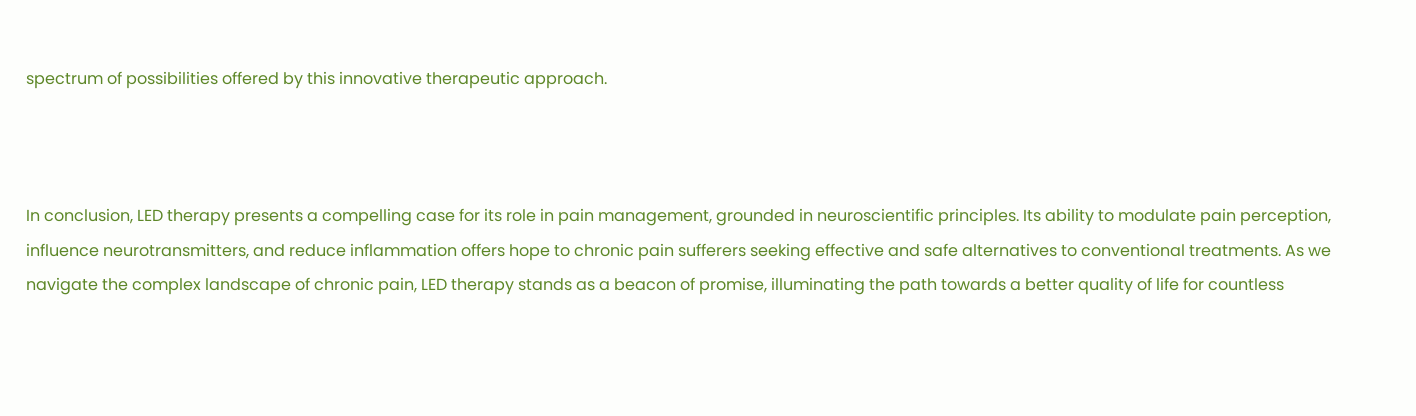spectrum of possibilities offered by this innovative therapeutic approach.



In conclusion, LED therapy presents a compelling case for its role in pain management, grounded in neuroscientific principles. Its ability to modulate pain perception, influence neurotransmitters, and reduce inflammation offers hope to chronic pain sufferers seeking effective and safe alternatives to conventional treatments. As we navigate the complex landscape of chronic pain, LED therapy stands as a beacon of promise, illuminating the path towards a better quality of life for countless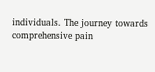individuals. The journey towards comprehensive pain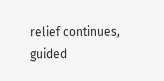relief continues, guided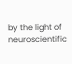by the light of neuroscientific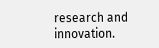research and innovation.